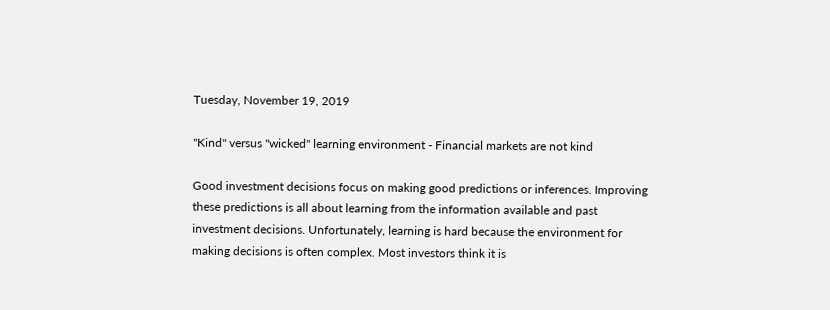Tuesday, November 19, 2019

"Kind" versus "wicked" learning environment - Financial markets are not kind

Good investment decisions focus on making good predictions or inferences. Improving these predictions is all about learning from the information available and past investment decisions. Unfortunately, learning is hard because the environment for making decisions is often complex. Most investors think it is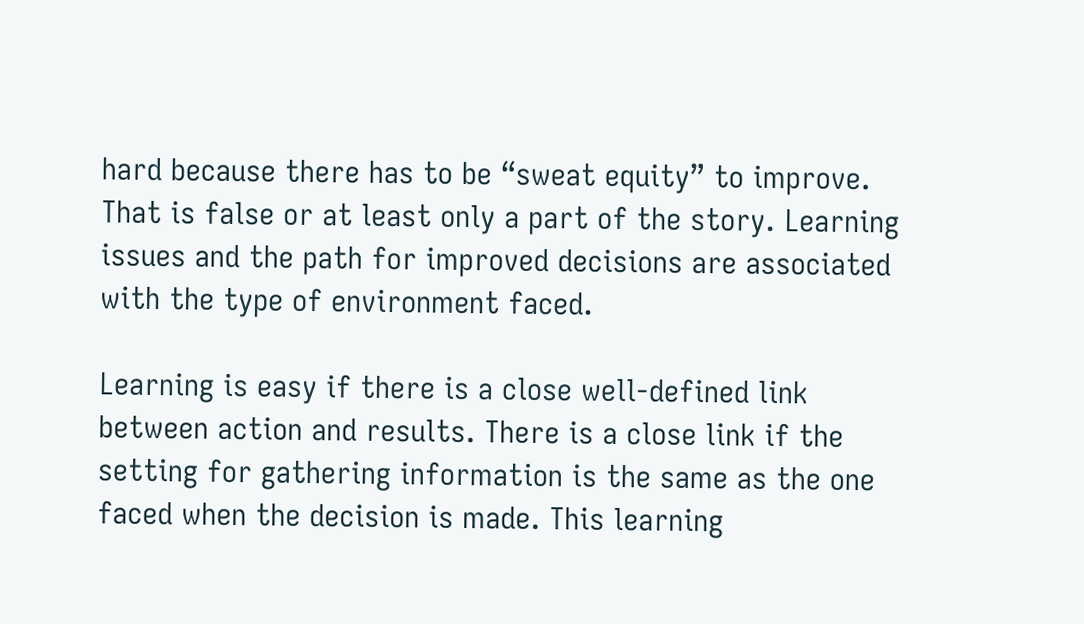hard because there has to be “sweat equity” to improve. That is false or at least only a part of the story. Learning issues and the path for improved decisions are associated with the type of environment faced.

Learning is easy if there is a close well-defined link between action and results. There is a close link if the setting for gathering information is the same as the one faced when the decision is made. This learning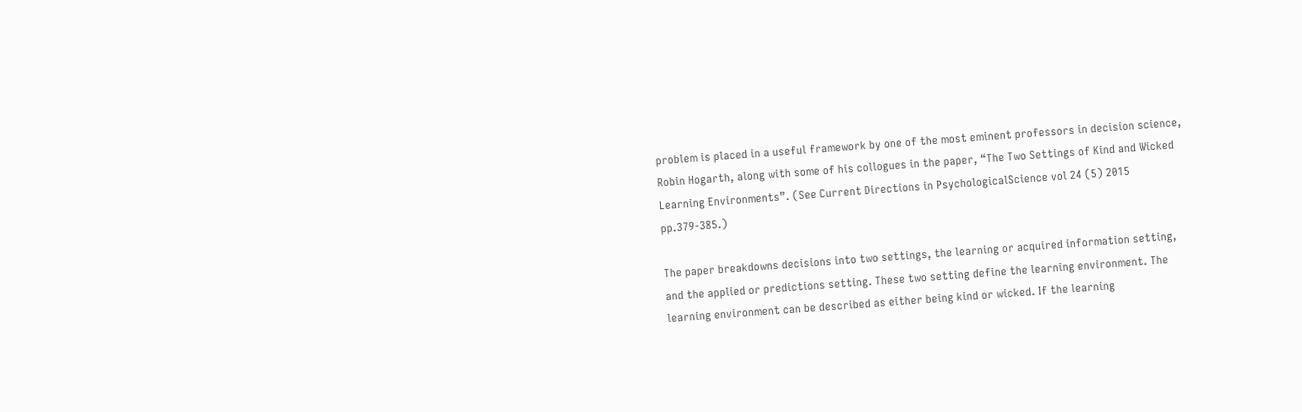problem is placed in a useful framework by one of the most eminent professors in decision science, Robin Hogarth, along with some of his collogues in the paper, “The Two Settings of Kind and Wicked Learning Environments”. (See Current Directions in PsychologicalScience vol 24 (5) 2015 pp.379-385.)

The paper breakdowns decisions into two settings, the learning or acquired information setting, and the applied or predictions setting. These two setting define the learning environment. The learning environment can be described as either being kind or wicked. If the learning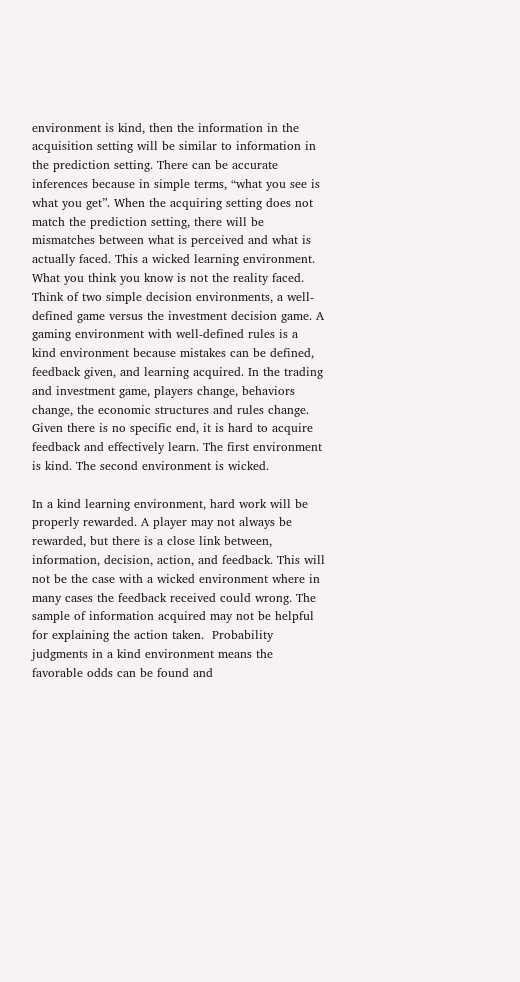environment is kind, then the information in the acquisition setting will be similar to information in the prediction setting. There can be accurate inferences because in simple terms, “what you see is what you get”. When the acquiring setting does not match the prediction setting, there will be mismatches between what is perceived and what is actually faced. This a wicked learning environment. What you think you know is not the reality faced.
Think of two simple decision environments, a well-defined game versus the investment decision game. A gaming environment with well-defined rules is a kind environment because mistakes can be defined, feedback given, and learning acquired. In the trading and investment game, players change, behaviors change, the economic structures and rules change. Given there is no specific end, it is hard to acquire feedback and effectively learn. The first environment is kind. The second environment is wicked.

In a kind learning environment, hard work will be properly rewarded. A player may not always be rewarded, but there is a close link between, information, decision, action, and feedback. This will not be the case with a wicked environment where in many cases the feedback received could wrong. The sample of information acquired may not be helpful for explaining the action taken.  Probability judgments in a kind environment means the favorable odds can be found and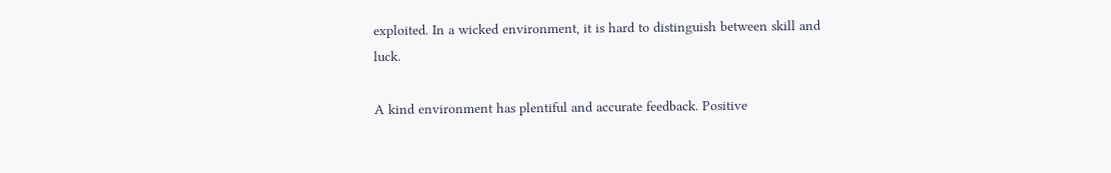exploited. In a wicked environment, it is hard to distinguish between skill and luck.

A kind environment has plentiful and accurate feedback. Positive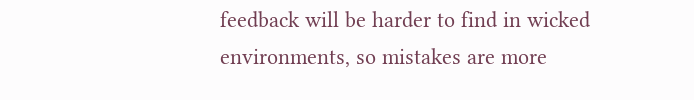feedback will be harder to find in wicked environments, so mistakes are more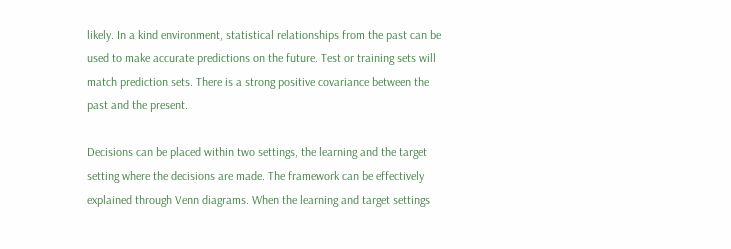likely. In a kind environment, statistical relationships from the past can be used to make accurate predictions on the future. Test or training sets will match prediction sets. There is a strong positive covariance between the past and the present.

Decisions can be placed within two settings, the learning and the target setting where the decisions are made. The framework can be effectively explained through Venn diagrams. When the learning and target settings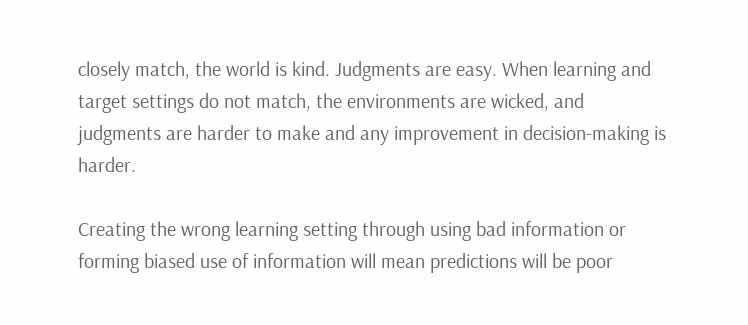closely match, the world is kind. Judgments are easy. When learning and target settings do not match, the environments are wicked, and judgments are harder to make and any improvement in decision-making is harder.

Creating the wrong learning setting through using bad information or forming biased use of information will mean predictions will be poor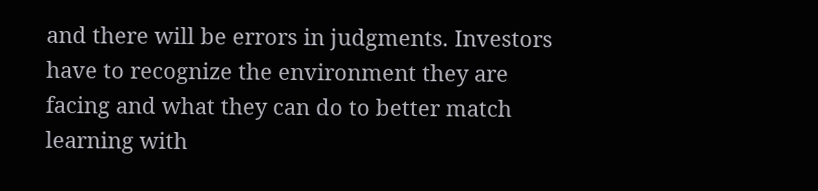and there will be errors in judgments. Investors have to recognize the environment they are facing and what they can do to better match learning with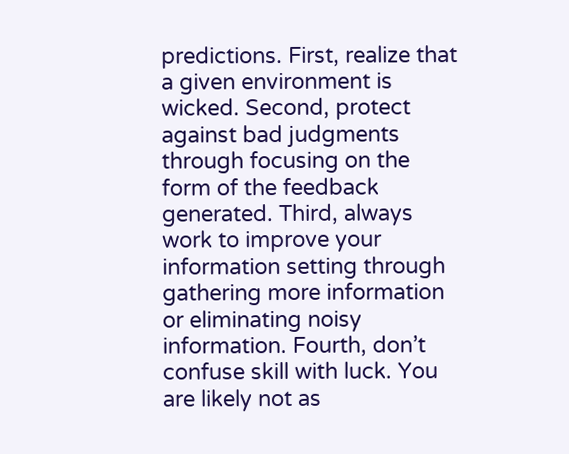predictions. First, realize that a given environment is wicked. Second, protect against bad judgments through focusing on the form of the feedback generated. Third, always work to improve your information setting through gathering more information or eliminating noisy information. Fourth, don’t confuse skill with luck. You are likely not as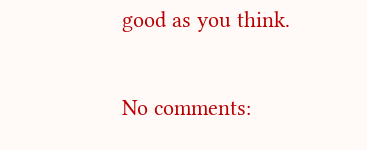good as you think.

No comments: